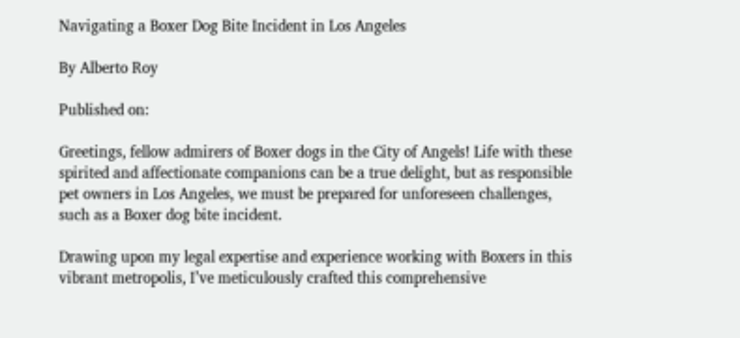Navigating a Boxer Dog Bite Incident in Los Angeles

By Alberto Roy

Published on:

Greetings, fellow admirers of Boxer dogs in the City of Angels! Life with these spirited and affectionate companions can be a true delight, but as responsible pet owners in Los Angeles, we must be prepared for unforeseen challenges, such as a Boxer dog bite incident.

Drawing upon my legal expertise and experience working with Boxers in this vibrant metropolis, I’ve meticulously crafted this comprehensive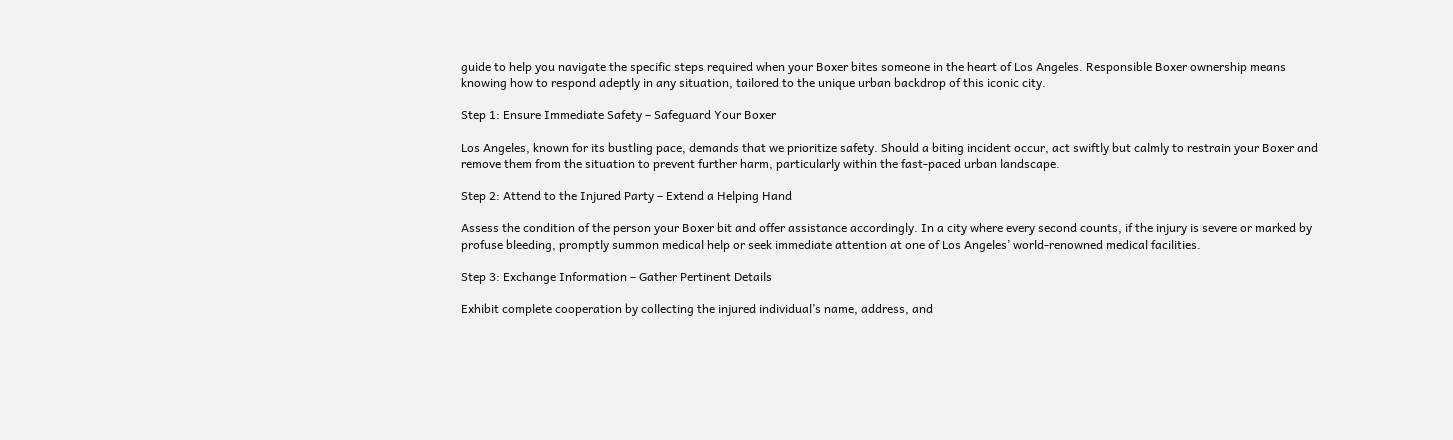guide to help you navigate the specific steps required when your Boxer bites someone in the heart of Los Angeles. Responsible Boxer ownership means knowing how to respond adeptly in any situation, tailored to the unique urban backdrop of this iconic city.

Step 1: Ensure Immediate Safety – Safeguard Your Boxer

Los Angeles, known for its bustling pace, demands that we prioritize safety. Should a biting incident occur, act swiftly but calmly to restrain your Boxer and remove them from the situation to prevent further harm, particularly within the fast-paced urban landscape.

Step 2: Attend to the Injured Party – Extend a Helping Hand

Assess the condition of the person your Boxer bit and offer assistance accordingly. In a city where every second counts, if the injury is severe or marked by profuse bleeding, promptly summon medical help or seek immediate attention at one of Los Angeles’ world-renowned medical facilities.

Step 3: Exchange Information – Gather Pertinent Details

Exhibit complete cooperation by collecting the injured individual’s name, address, and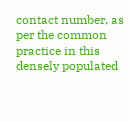contact number, as per the common practice in this densely populated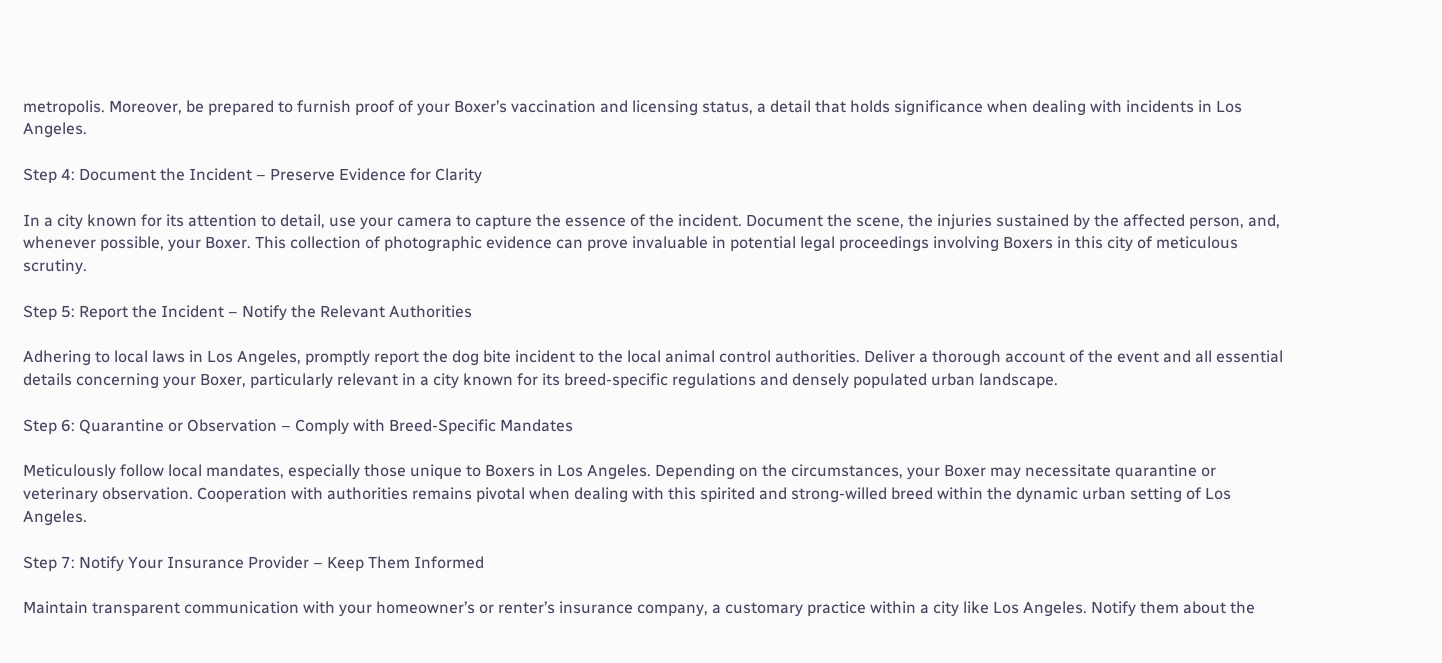metropolis. Moreover, be prepared to furnish proof of your Boxer’s vaccination and licensing status, a detail that holds significance when dealing with incidents in Los Angeles.

Step 4: Document the Incident – Preserve Evidence for Clarity

In a city known for its attention to detail, use your camera to capture the essence of the incident. Document the scene, the injuries sustained by the affected person, and, whenever possible, your Boxer. This collection of photographic evidence can prove invaluable in potential legal proceedings involving Boxers in this city of meticulous scrutiny.

Step 5: Report the Incident – Notify the Relevant Authorities

Adhering to local laws in Los Angeles, promptly report the dog bite incident to the local animal control authorities. Deliver a thorough account of the event and all essential details concerning your Boxer, particularly relevant in a city known for its breed-specific regulations and densely populated urban landscape.

Step 6: Quarantine or Observation – Comply with Breed-Specific Mandates

Meticulously follow local mandates, especially those unique to Boxers in Los Angeles. Depending on the circumstances, your Boxer may necessitate quarantine or veterinary observation. Cooperation with authorities remains pivotal when dealing with this spirited and strong-willed breed within the dynamic urban setting of Los Angeles.

Step 7: Notify Your Insurance Provider – Keep Them Informed

Maintain transparent communication with your homeowner’s or renter’s insurance company, a customary practice within a city like Los Angeles. Notify them about the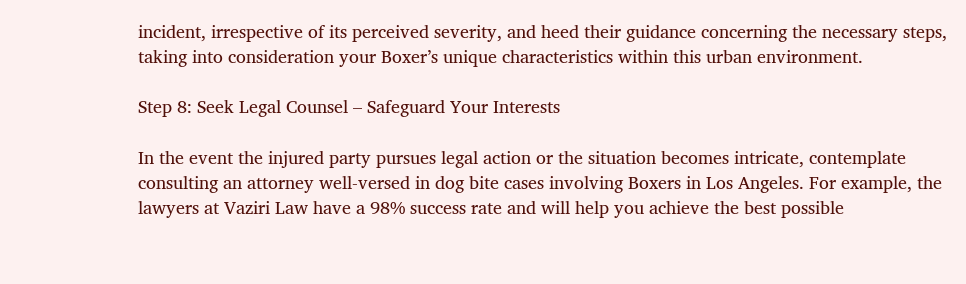incident, irrespective of its perceived severity, and heed their guidance concerning the necessary steps, taking into consideration your Boxer’s unique characteristics within this urban environment.

Step 8: Seek Legal Counsel – Safeguard Your Interests

In the event the injured party pursues legal action or the situation becomes intricate, contemplate consulting an attorney well-versed in dog bite cases involving Boxers in Los Angeles. For example, the lawyers at Vaziri Law have a 98% success rate and will help you achieve the best possible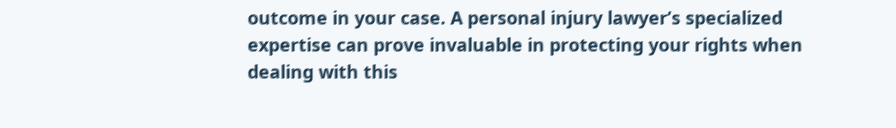outcome in your case. A personal injury lawyer’s specialized expertise can prove invaluable in protecting your rights when dealing with this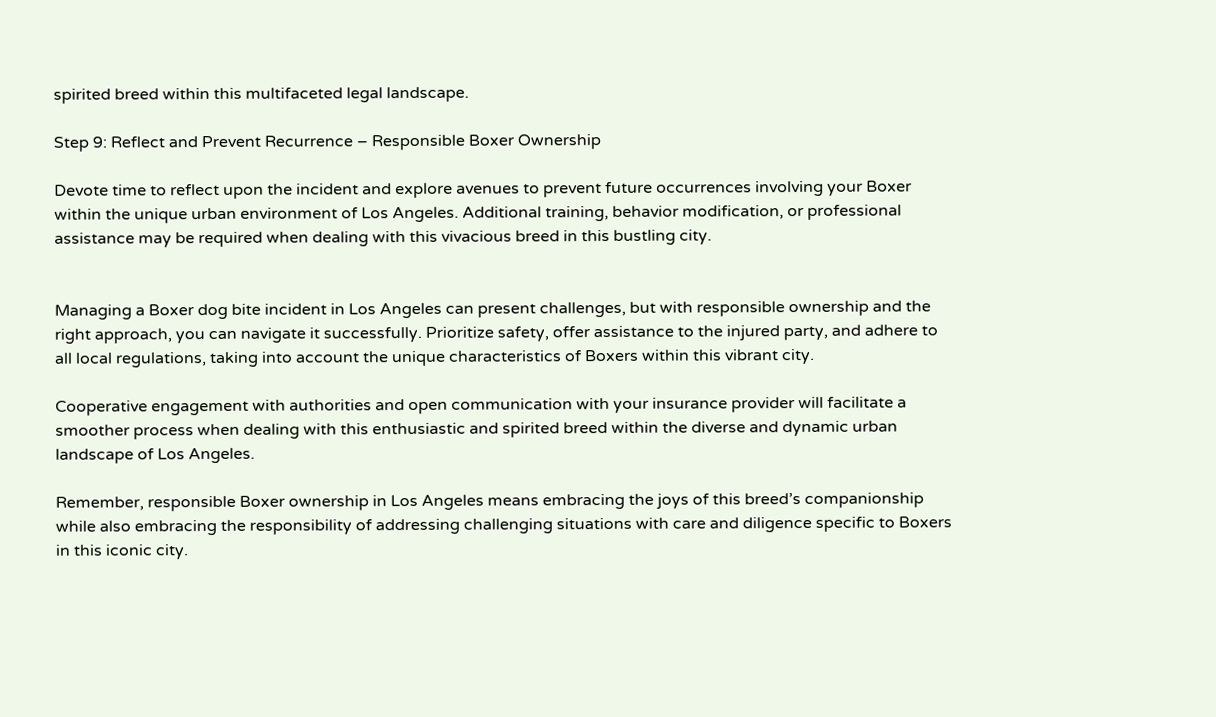spirited breed within this multifaceted legal landscape.

Step 9: Reflect and Prevent Recurrence – Responsible Boxer Ownership

Devote time to reflect upon the incident and explore avenues to prevent future occurrences involving your Boxer within the unique urban environment of Los Angeles. Additional training, behavior modification, or professional assistance may be required when dealing with this vivacious breed in this bustling city.


Managing a Boxer dog bite incident in Los Angeles can present challenges, but with responsible ownership and the right approach, you can navigate it successfully. Prioritize safety, offer assistance to the injured party, and adhere to all local regulations, taking into account the unique characteristics of Boxers within this vibrant city.

Cooperative engagement with authorities and open communication with your insurance provider will facilitate a smoother process when dealing with this enthusiastic and spirited breed within the diverse and dynamic urban landscape of Los Angeles.

Remember, responsible Boxer ownership in Los Angeles means embracing the joys of this breed’s companionship while also embracing the responsibility of addressing challenging situations with care and diligence specific to Boxers in this iconic city.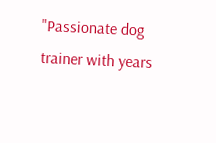"Passionate dog trainer with years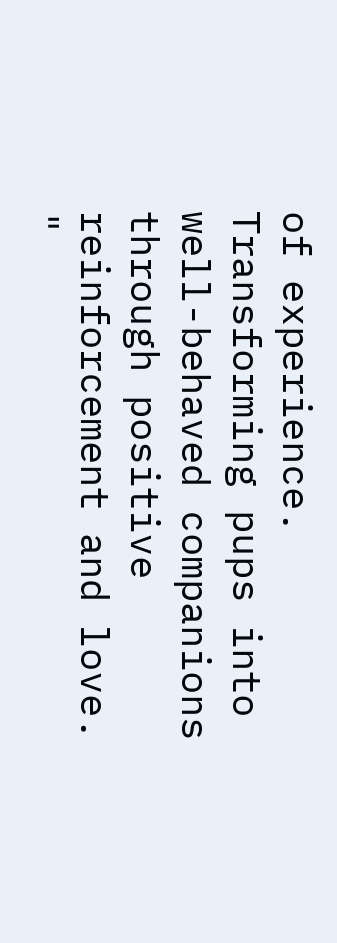of experience. Transforming pups into well-behaved companions through positive reinforcement and love. "